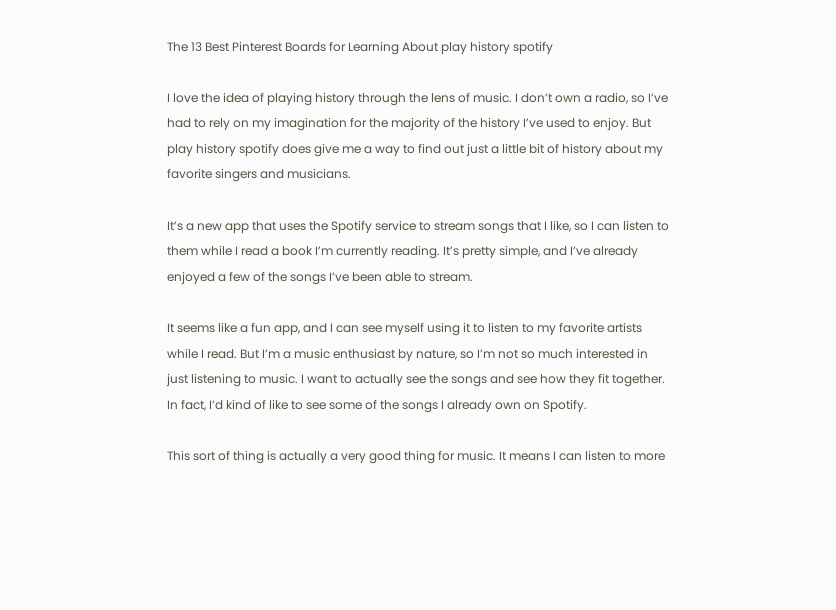The 13 Best Pinterest Boards for Learning About play history spotify

I love the idea of playing history through the lens of music. I don’t own a radio, so I’ve had to rely on my imagination for the majority of the history I’ve used to enjoy. But play history spotify does give me a way to find out just a little bit of history about my favorite singers and musicians.

It’s a new app that uses the Spotify service to stream songs that I like, so I can listen to them while I read a book I’m currently reading. It’s pretty simple, and I’ve already enjoyed a few of the songs I’ve been able to stream.

It seems like a fun app, and I can see myself using it to listen to my favorite artists while I read. But I’m a music enthusiast by nature, so I’m not so much interested in just listening to music. I want to actually see the songs and see how they fit together. In fact, I’d kind of like to see some of the songs I already own on Spotify.

This sort of thing is actually a very good thing for music. It means I can listen to more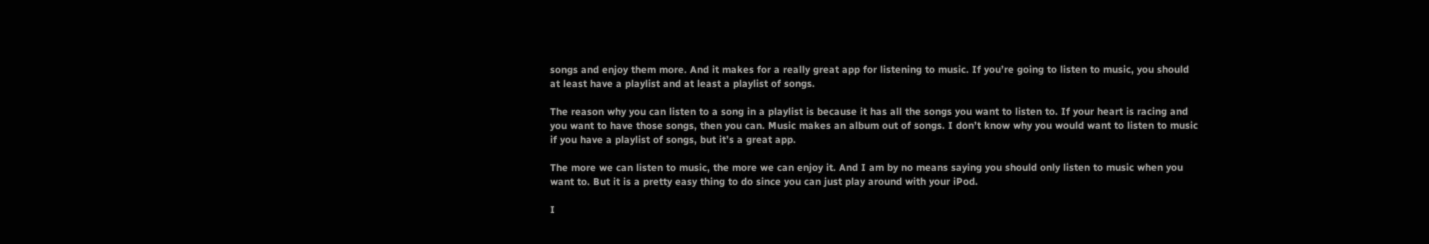songs and enjoy them more. And it makes for a really great app for listening to music. If you’re going to listen to music, you should at least have a playlist and at least a playlist of songs.

The reason why you can listen to a song in a playlist is because it has all the songs you want to listen to. If your heart is racing and you want to have those songs, then you can. Music makes an album out of songs. I don’t know why you would want to listen to music if you have a playlist of songs, but it’s a great app.

The more we can listen to music, the more we can enjoy it. And I am by no means saying you should only listen to music when you want to. But it is a pretty easy thing to do since you can just play around with your iPod.

I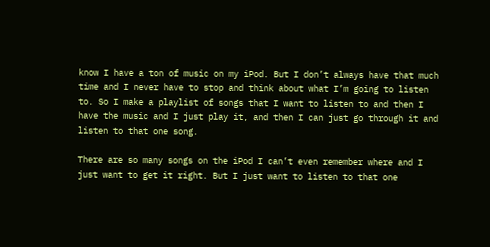know I have a ton of music on my iPod. But I don’t always have that much time and I never have to stop and think about what I’m going to listen to. So I make a playlist of songs that I want to listen to and then I have the music and I just play it, and then I can just go through it and listen to that one song.

There are so many songs on the iPod I can’t even remember where and I just want to get it right. But I just want to listen to that one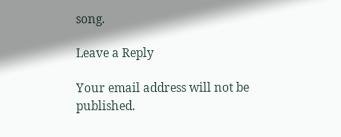song.

Leave a Reply

Your email address will not be published.